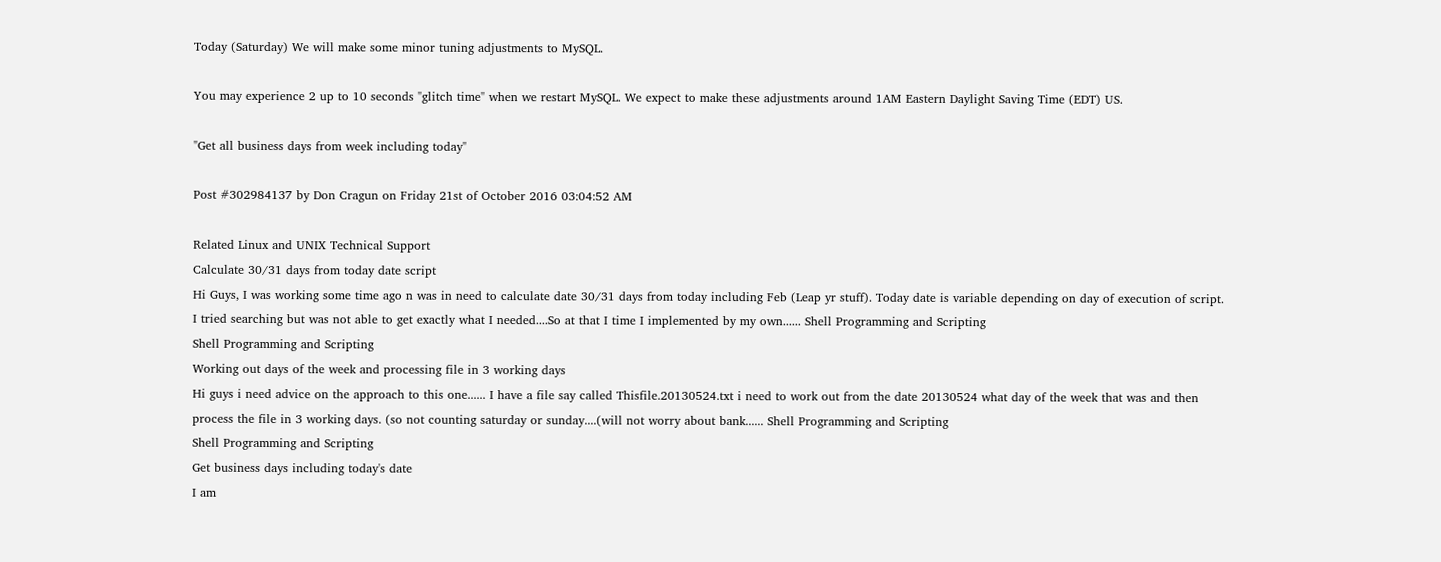Today (Saturday) We will make some minor tuning adjustments to MySQL.

You may experience 2 up to 10 seconds "glitch time" when we restart MySQL. We expect to make these adjustments around 1AM Eastern Daylight Saving Time (EDT) US.

"Get all business days from week including today"

Post #302984137 by Don Cragun on Friday 21st of October 2016 03:04:52 AM

Related Linux and UNIX Technical Support
Calculate 30/31 days from today date script
Hi Guys, I was working some time ago n was in need to calculate date 30/31 days from today including Feb (Leap yr stuff). Today date is variable depending on day of execution of script. I tried searching but was not able to get exactly what I needed....So at that I time I implemented by my own...... Shell Programming and Scripting
Shell Programming and Scripting
Working out days of the week and processing file in 3 working days
Hi guys i need advice on the approach to this one...... I have a file say called Thisfile.20130524.txt i need to work out from the date 20130524 what day of the week that was and then process the file in 3 working days. (so not counting saturday or sunday....(will not worry about bank...... Shell Programming and Scripting
Shell Programming and Scripting
Get business days including today's date
I am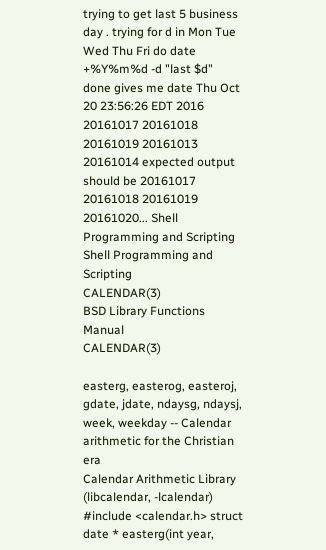trying to get last 5 business day . trying for d in Mon Tue Wed Thu Fri do date +%Y%m%d -d "last $d" done gives me date Thu Oct 20 23:56:26 EDT 2016 20161017 20161018 20161019 20161013 20161014 expected output should be 20161017 20161018 20161019 20161020... Shell Programming and Scripting
Shell Programming and Scripting
CALENDAR(3)                        BSD Library Functions Manual                            CALENDAR(3)

easterg, easterog, easteroj, gdate, jdate, ndaysg, ndaysj, week, weekday -- Calendar arithmetic for the Christian era
Calendar Arithmetic Library (libcalendar, -lcalendar)
#include <calendar.h> struct date * easterg(int year,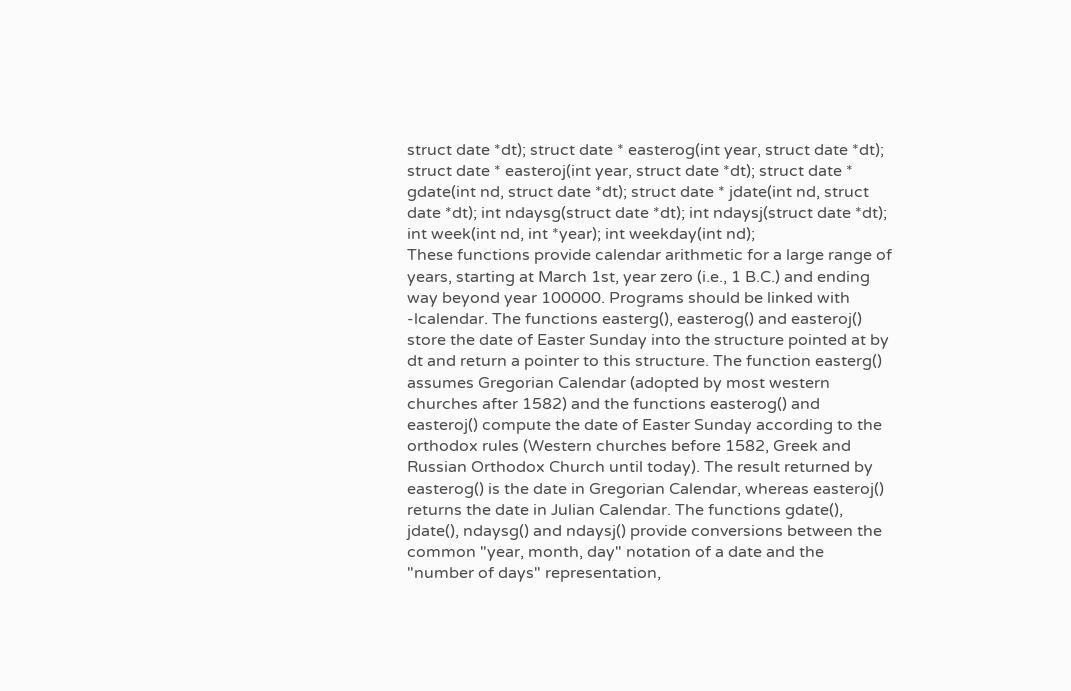struct date *dt); struct date * easterog(int year, struct date *dt); struct date * easteroj(int year, struct date *dt); struct date * gdate(int nd, struct date *dt); struct date * jdate(int nd, struct date *dt); int ndaysg(struct date *dt); int ndaysj(struct date *dt); int week(int nd, int *year); int weekday(int nd);
These functions provide calendar arithmetic for a large range of years, starting at March 1st, year zero (i.e., 1 B.C.) and ending way beyond year 100000. Programs should be linked with -lcalendar. The functions easterg(), easterog() and easteroj() store the date of Easter Sunday into the structure pointed at by dt and return a pointer to this structure. The function easterg() assumes Gregorian Calendar (adopted by most western churches after 1582) and the functions easterog() and easteroj() compute the date of Easter Sunday according to the orthodox rules (Western churches before 1582, Greek and Russian Orthodox Church until today). The result returned by easterog() is the date in Gregorian Calendar, whereas easteroj() returns the date in Julian Calendar. The functions gdate(), jdate(), ndaysg() and ndaysj() provide conversions between the common "year, month, day" notation of a date and the "number of days" representation,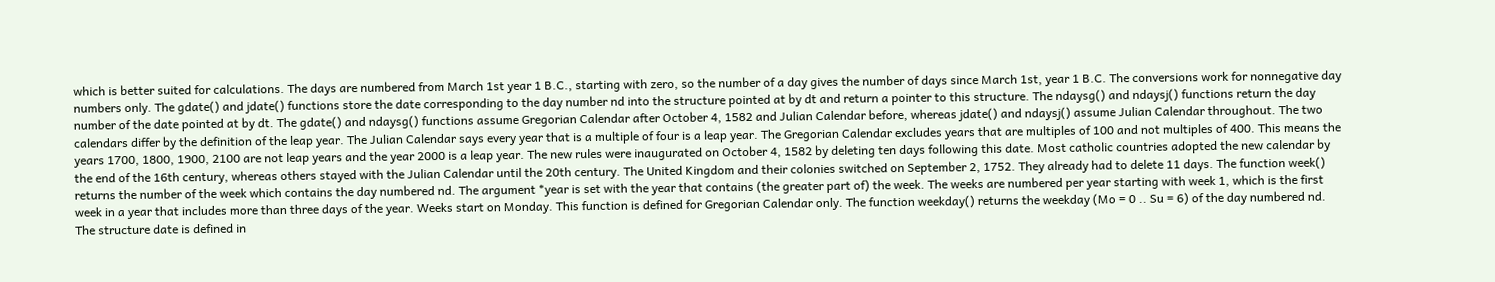which is better suited for calculations. The days are numbered from March 1st year 1 B.C., starting with zero, so the number of a day gives the number of days since March 1st, year 1 B.C. The conversions work for nonnegative day numbers only. The gdate() and jdate() functions store the date corresponding to the day number nd into the structure pointed at by dt and return a pointer to this structure. The ndaysg() and ndaysj() functions return the day number of the date pointed at by dt. The gdate() and ndaysg() functions assume Gregorian Calendar after October 4, 1582 and Julian Calendar before, whereas jdate() and ndaysj() assume Julian Calendar throughout. The two calendars differ by the definition of the leap year. The Julian Calendar says every year that is a multiple of four is a leap year. The Gregorian Calendar excludes years that are multiples of 100 and not multiples of 400. This means the years 1700, 1800, 1900, 2100 are not leap years and the year 2000 is a leap year. The new rules were inaugurated on October 4, 1582 by deleting ten days following this date. Most catholic countries adopted the new calendar by the end of the 16th century, whereas others stayed with the Julian Calendar until the 20th century. The United Kingdom and their colonies switched on September 2, 1752. They already had to delete 11 days. The function week() returns the number of the week which contains the day numbered nd. The argument *year is set with the year that contains (the greater part of) the week. The weeks are numbered per year starting with week 1, which is the first week in a year that includes more than three days of the year. Weeks start on Monday. This function is defined for Gregorian Calendar only. The function weekday() returns the weekday (Mo = 0 .. Su = 6) of the day numbered nd. The structure date is defined in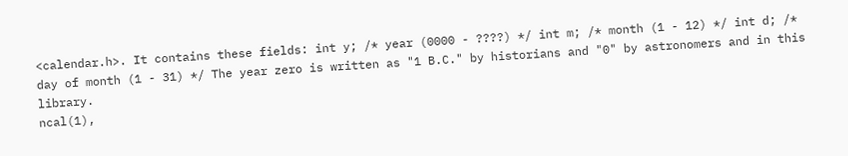<calendar.h>. It contains these fields: int y; /* year (0000 - ????) */ int m; /* month (1 - 12) */ int d; /* day of month (1 - 31) */ The year zero is written as "1 B.C." by historians and "0" by astronomers and in this library.
ncal(1),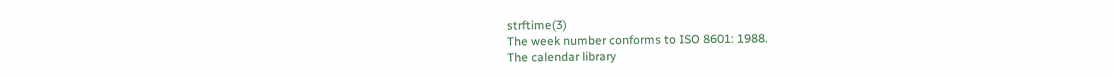strftime(3)
The week number conforms to ISO 8601: 1988.
The calendar library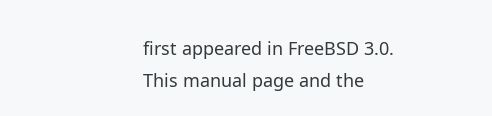first appeared in FreeBSD 3.0.
This manual page and the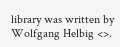library was written by Wolfgang Helbig <>.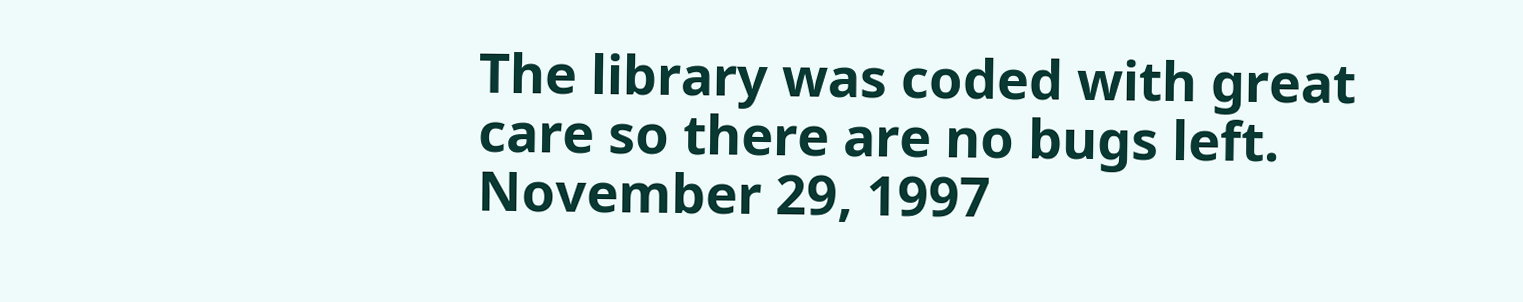The library was coded with great care so there are no bugs left.
November 29, 1997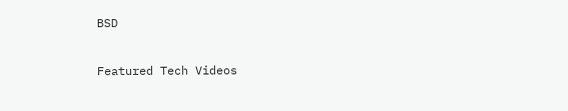BSD

Featured Tech Videos